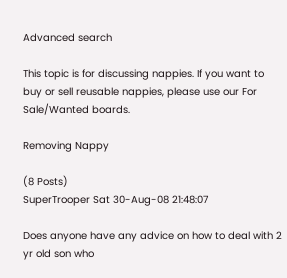Advanced search

This topic is for discussing nappies. If you want to buy or sell reusable nappies, please use our For Sale/Wanted boards.

Removing Nappy

(8 Posts)
SuperTrooper Sat 30-Aug-08 21:48:07

Does anyone have any advice on how to deal with 2 yr old son who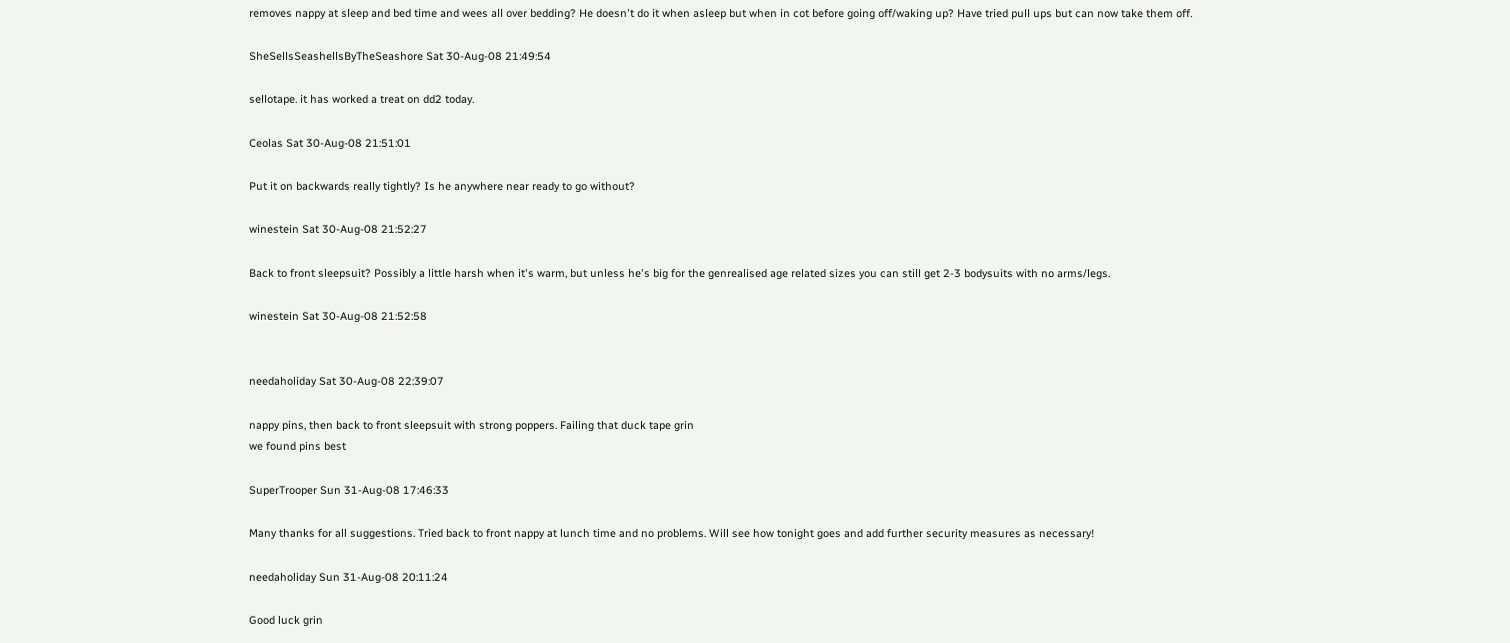removes nappy at sleep and bed time and wees all over bedding? He doesn't do it when asleep but when in cot before going off/waking up? Have tried pull ups but can now take them off.

SheSellsSeashellsByTheSeashore Sat 30-Aug-08 21:49:54

sellotape. it has worked a treat on dd2 today.

Ceolas Sat 30-Aug-08 21:51:01

Put it on backwards really tightly? Is he anywhere near ready to go without?

winestein Sat 30-Aug-08 21:52:27

Back to front sleepsuit? Possibly a little harsh when it's warm, but unless he's big for the genrealised age related sizes you can still get 2-3 bodysuits with no arms/legs.

winestein Sat 30-Aug-08 21:52:58


needaholiday Sat 30-Aug-08 22:39:07

nappy pins, then back to front sleepsuit with strong poppers. Failing that duck tape grin
we found pins best

SuperTrooper Sun 31-Aug-08 17:46:33

Many thanks for all suggestions. Tried back to front nappy at lunch time and no problems. Will see how tonight goes and add further security measures as necessary!

needaholiday Sun 31-Aug-08 20:11:24

Good luck grin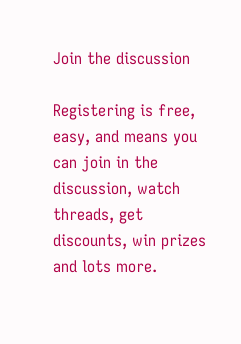Join the discussion

Registering is free, easy, and means you can join in the discussion, watch threads, get discounts, win prizes and lots more.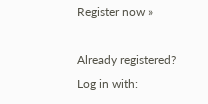Register now »

Already registered? Log in with: